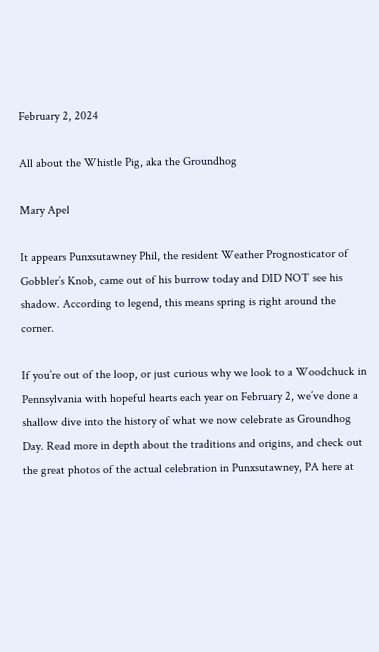February 2, 2024

All about the Whistle Pig, aka the Groundhog

Mary Apel

It appears Punxsutawney Phil, the resident Weather Prognosticator of Gobbler’s Knob, came out of his burrow today and DID NOT see his shadow. According to legend, this means spring is right around the corner.

If you’re out of the loop, or just curious why we look to a Woodchuck in Pennsylvania with hopeful hearts each year on February 2, we’ve done a shallow dive into the history of what we now celebrate as Groundhog Day. Read more in depth about the traditions and origins, and check out the great photos of the actual celebration in Punxsutawney, PA here at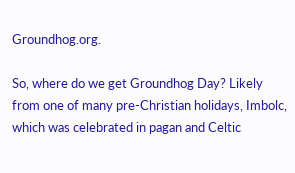Groundhog.org.

So, where do we get Groundhog Day? Likely from one of many pre-Christian holidays, Imbolc, which was celebrated in pagan and Celtic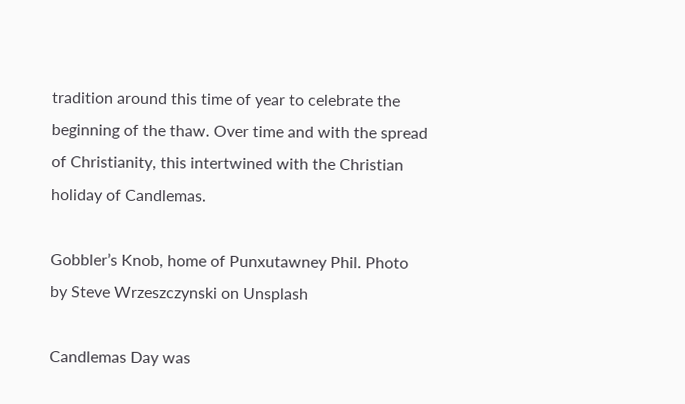tradition around this time of year to celebrate the beginning of the thaw. Over time and with the spread of Christianity, this intertwined with the Christian holiday of Candlemas.

Gobbler’s Knob, home of Punxutawney Phil. Photo by Steve Wrzeszczynski on Unsplash

Candlemas Day was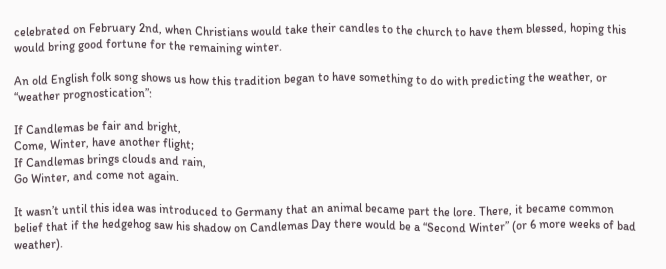celebrated on February 2nd, when Christians would take their candles to the church to have them blessed, hoping this would bring good fortune for the remaining winter.

An old English folk song shows us how this tradition began to have something to do with predicting the weather, or “weather prognostication”:

If Candlemas be fair and bright,
Come, Winter, have another flight;
If Candlemas brings clouds and rain,
Go Winter, and come not again.

It wasn’t until this idea was introduced to Germany that an animal became part the lore. There, it became common belief that if the hedgehog saw his shadow on Candlemas Day there would be a “Second Winter” (or 6 more weeks of bad weather).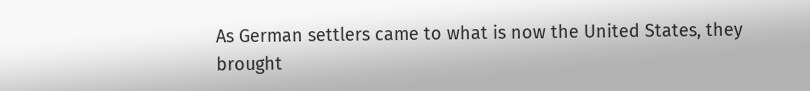As German settlers came to what is now the United States, they brought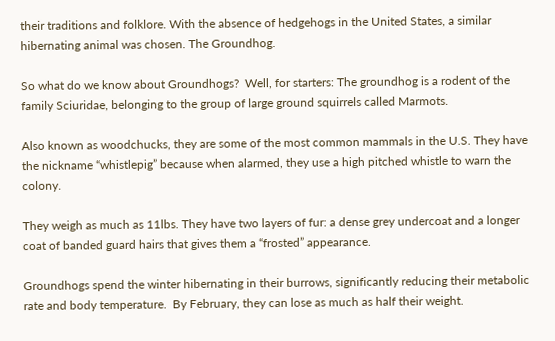their traditions and folklore. With the absence of hedgehogs in the United States, a similar hibernating animal was chosen. The Groundhog.

So what do we know about Groundhogs?  Well, for starters: The groundhog is a rodent of the family Sciuridae, belonging to the group of large ground squirrels called Marmots.

Also known as woodchucks, they are some of the most common mammals in the U.S. They have the nickname “whistlepig” because when alarmed, they use a high pitched whistle to warn the colony.

They weigh as much as 11lbs. They have two layers of fur: a dense grey undercoat and a longer coat of banded guard hairs that gives them a “frosted” appearance.

Groundhogs spend the winter hibernating in their burrows, significantly reducing their metabolic rate and body temperature.  By February, they can lose as much as half their weight.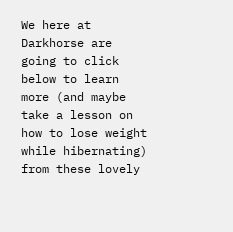We here at Darkhorse are going to click below to learn more (and maybe take a lesson on how to lose weight while hibernating) from these lovely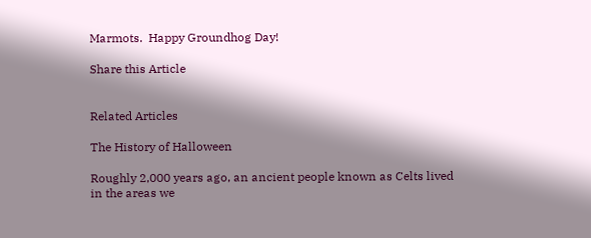Marmots.  Happy Groundhog Day!

Share this Article


Related Articles

The History of Halloween

Roughly 2,000 years ago, an ancient people known as Celts lived in the areas we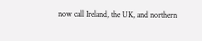now call Ireland, the UK, and northern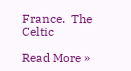France.  The Celtic

Read More »